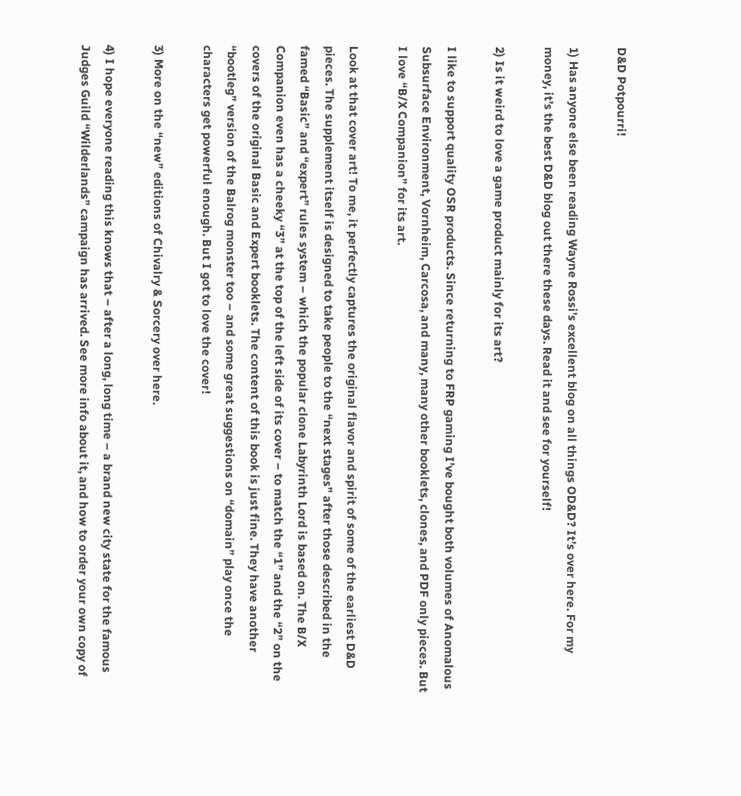D&D Potpourri!

1) Has anyone else been reading Wayne Rossi’s excellent blog on all things OD&D? It’s over here. For my money, it’s the best D&D blog out there these days. Read it and see for yourself!

2) Is it weird to love a game product mainly for its art?

I like to support quality OSR products. Since returning to FRP gaming I’ve bought both volumes of Anomalous Subsurface Environment, Vornheim, Carcosa, and many, many other booklets, clones, and PDF only pieces. But I love “B/X Companion” for its art.

Look at that cover art! To me, it perfectly captures the original flavor and spirit of some of the earliest D&D pieces. The supplement itself is designed to take people to the “next stages” after those described in the famed “Basic” and “expert” rules system – which the popular clone Labyrinth Lord is based on. The B/X Companion even has a cheeky “3” at the top of the left side of its cover – to match the “1” and the “2” on the covers of the original Basic and Expert booklets. The content of this book is just fine. They have another “bootleg” version of the Balrog monster too – and some great suggestions on “domain” play once the characters get powerful enough. But I got to love the cover!

3) More on the “new” editions of Chivalry & Sorcery over here.

4) I hope everyone reading this knows that – after a long, long time – a brand new city state for the famous Judges Guild “Wilderlands” campaign has arrived. See more info about it, and how to order your own copy of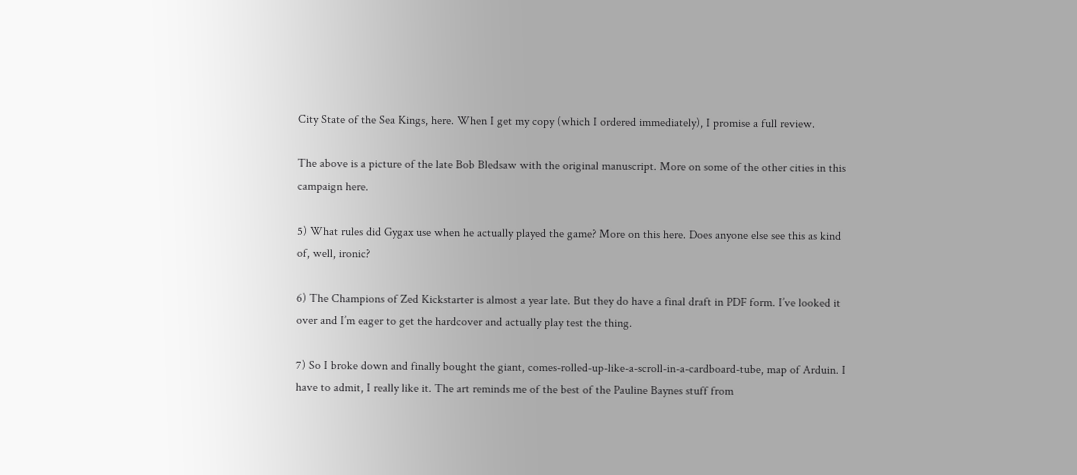City State of the Sea Kings, here. When I get my copy (which I ordered immediately), I promise a full review.

The above is a picture of the late Bob Bledsaw with the original manuscript. More on some of the other cities in this campaign here.

5) What rules did Gygax use when he actually played the game? More on this here. Does anyone else see this as kind of, well, ironic?

6) The Champions of Zed Kickstarter is almost a year late. But they do have a final draft in PDF form. I’ve looked it over and I’m eager to get the hardcover and actually play test the thing.

7) So I broke down and finally bought the giant, comes-rolled-up-like-a-scroll-in-a-cardboard-tube, map of Arduin. I have to admit, I really like it. The art reminds me of the best of the Pauline Baynes stuff from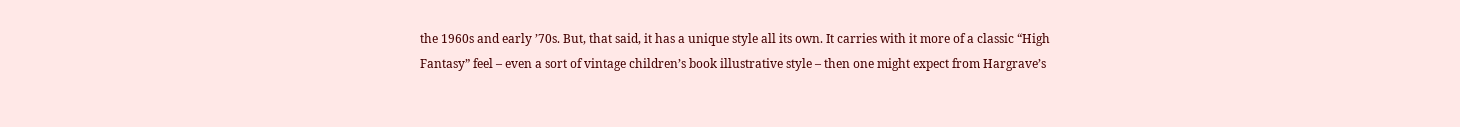the 1960s and early ’70s. But, that said, it has a unique style all its own. It carries with it more of a classic “High Fantasy” feel – even a sort of vintage children’s book illustrative style – then one might expect from Hargrave’s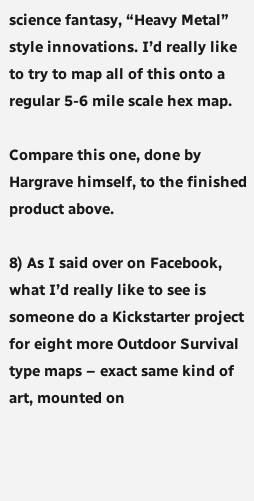science fantasy, “Heavy Metal” style innovations. I’d really like to try to map all of this onto a regular 5-6 mile scale hex map.

Compare this one, done by Hargrave himself, to the finished product above.

8) As I said over on Facebook, what I’d really like to see is someone do a Kickstarter project for eight more Outdoor Survival type maps – exact same kind of art, mounted on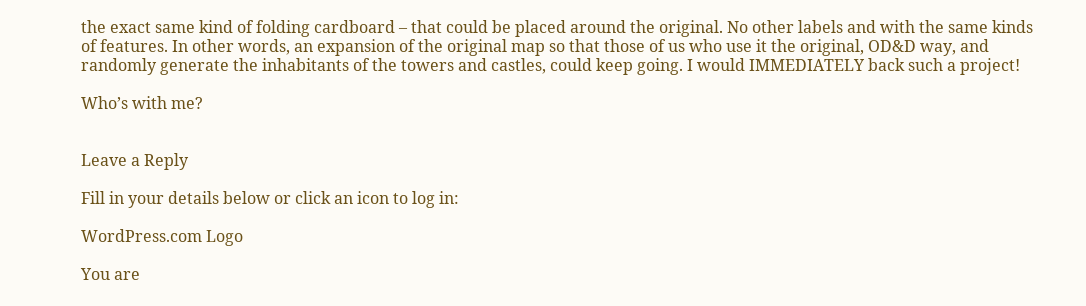the exact same kind of folding cardboard – that could be placed around the original. No other labels and with the same kinds of features. In other words, an expansion of the original map so that those of us who use it the original, OD&D way, and randomly generate the inhabitants of the towers and castles, could keep going. I would IMMEDIATELY back such a project!

Who’s with me?


Leave a Reply

Fill in your details below or click an icon to log in:

WordPress.com Logo

You are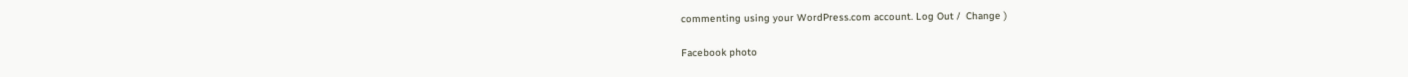commenting using your WordPress.com account. Log Out /  Change )

Facebook photo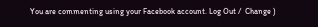You are commenting using your Facebook account. Log Out /  Change )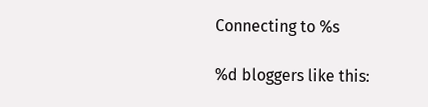Connecting to %s

%d bloggers like this: